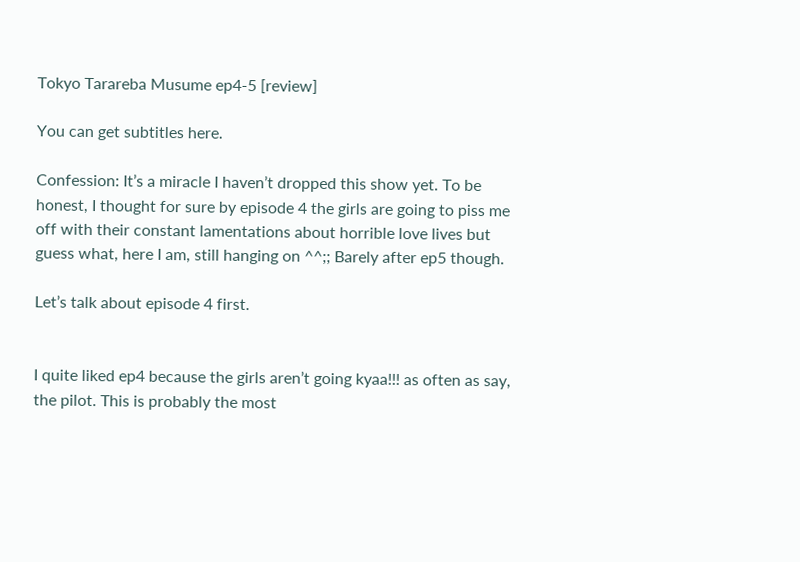Tokyo Tarareba Musume ep4-5 [review]

You can get subtitles here.

Confession: It’s a miracle I haven’t dropped this show yet. To be honest, I thought for sure by episode 4 the girls are going to piss me off with their constant lamentations about horrible love lives but guess what, here I am, still hanging on ^^;; Barely after ep5 though.

Let’s talk about episode 4 first.


I quite liked ep4 because the girls aren’t going kyaa!!! as often as say, the pilot. This is probably the most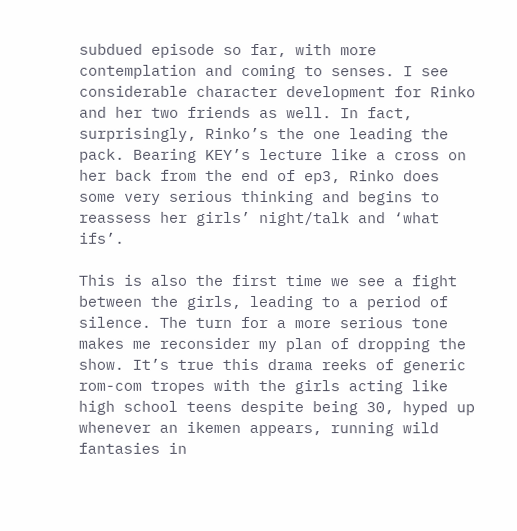subdued episode so far, with more contemplation and coming to senses. I see considerable character development for Rinko and her two friends as well. In fact, surprisingly, Rinko’s the one leading the pack. Bearing KEY’s lecture like a cross on her back from the end of ep3, Rinko does some very serious thinking and begins to reassess her girls’ night/talk and ‘what ifs’.

This is also the first time we see a fight between the girls, leading to a period of silence. The turn for a more serious tone makes me reconsider my plan of dropping the show. It’s true this drama reeks of generic rom-com tropes with the girls acting like high school teens despite being 30, hyped up whenever an ikemen appears, running wild fantasies in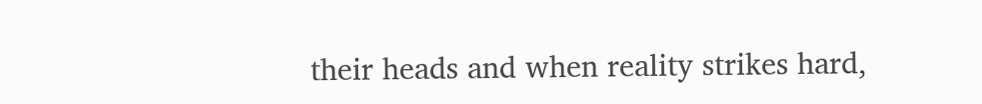their heads and when reality strikes hard,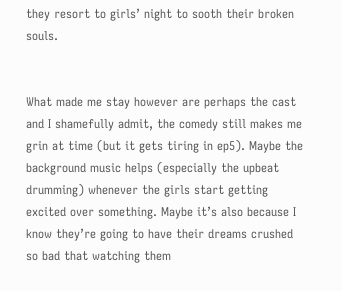they resort to girls’ night to sooth their broken souls.


What made me stay however are perhaps the cast and I shamefully admit, the comedy still makes me grin at time (but it gets tiring in ep5). Maybe the background music helps (especially the upbeat drumming) whenever the girls start getting excited over something. Maybe it’s also because I know they’re going to have their dreams crushed so bad that watching them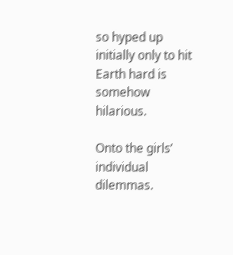so hyped up initially only to hit Earth hard is somehow hilarious.

Onto the girls’ individual dilemmas.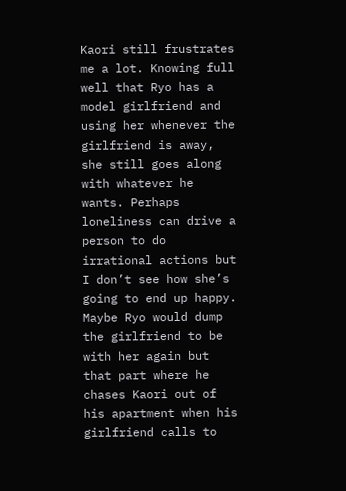Kaori still frustrates me a lot. Knowing full well that Ryo has a model girlfriend and using her whenever the girlfriend is away, she still goes along with whatever he wants. Perhaps loneliness can drive a person to do irrational actions but I don’t see how she’s going to end up happy. Maybe Ryo would dump the girlfriend to be with her again but that part where he chases Kaori out of his apartment when his girlfriend calls to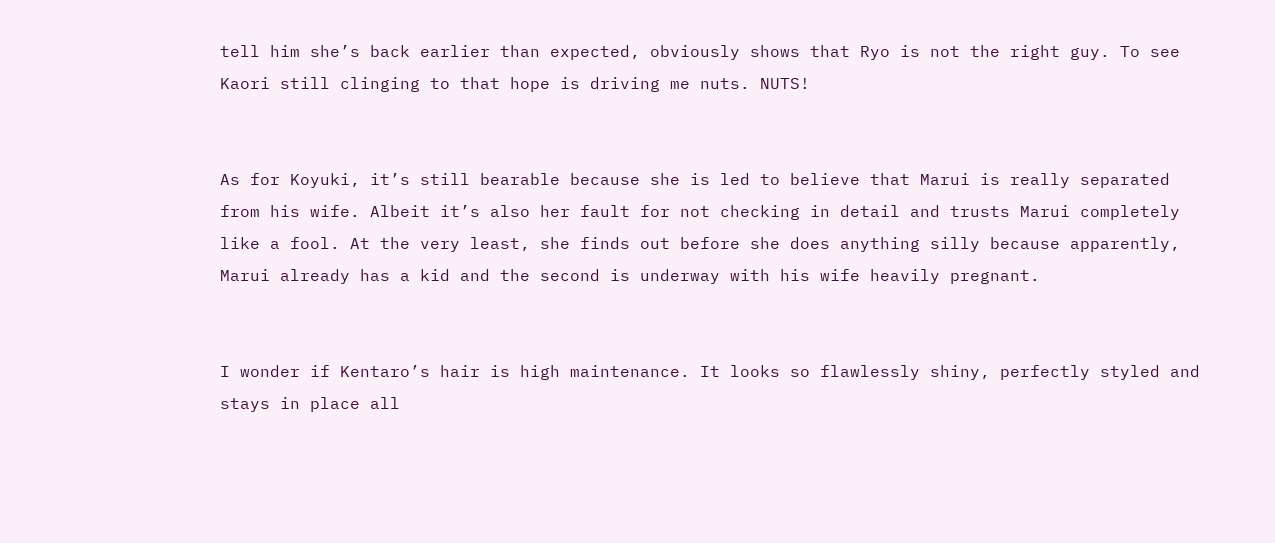tell him she’s back earlier than expected, obviously shows that Ryo is not the right guy. To see Kaori still clinging to that hope is driving me nuts. NUTS!


As for Koyuki, it’s still bearable because she is led to believe that Marui is really separated from his wife. Albeit it’s also her fault for not checking in detail and trusts Marui completely like a fool. At the very least, she finds out before she does anything silly because apparently, Marui already has a kid and the second is underway with his wife heavily pregnant.


I wonder if Kentaro’s hair is high maintenance. It looks so flawlessly shiny, perfectly styled and stays in place all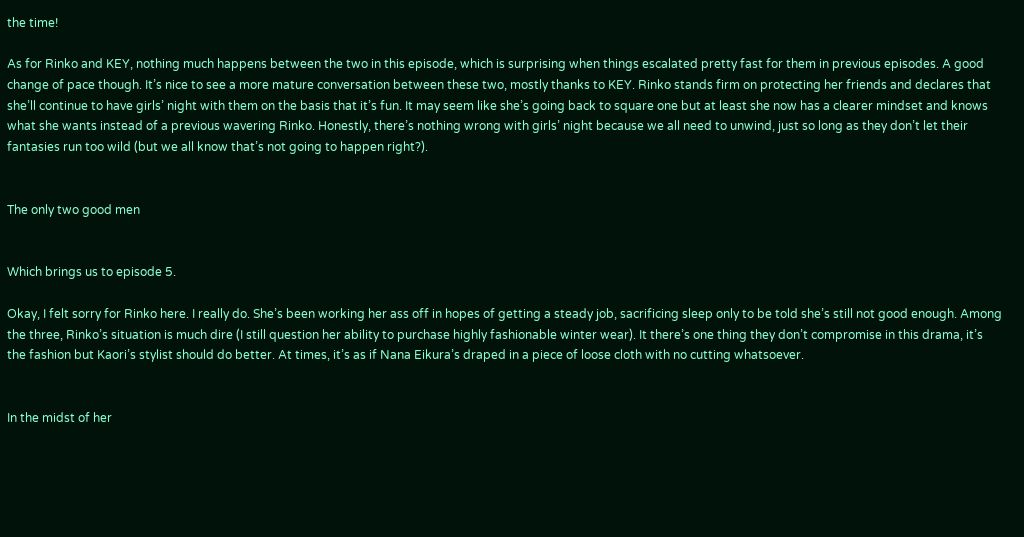the time!

As for Rinko and KEY, nothing much happens between the two in this episode, which is surprising when things escalated pretty fast for them in previous episodes. A good change of pace though. It’s nice to see a more mature conversation between these two, mostly thanks to KEY. Rinko stands firm on protecting her friends and declares that she’ll continue to have girls’ night with them on the basis that it’s fun. It may seem like she’s going back to square one but at least she now has a clearer mindset and knows what she wants instead of a previous wavering Rinko. Honestly, there’s nothing wrong with girls’ night because we all need to unwind, just so long as they don’t let their fantasies run too wild (but we all know that’s not going to happen right?).


The only two good men


Which brings us to episode 5.

Okay, I felt sorry for Rinko here. I really do. She’s been working her ass off in hopes of getting a steady job, sacrificing sleep only to be told she’s still not good enough. Among the three, Rinko’s situation is much dire (I still question her ability to purchase highly fashionable winter wear). It there’s one thing they don’t compromise in this drama, it’s the fashion but Kaori’s stylist should do better. At times, it’s as if Nana Eikura’s draped in a piece of loose cloth with no cutting whatsoever.


In the midst of her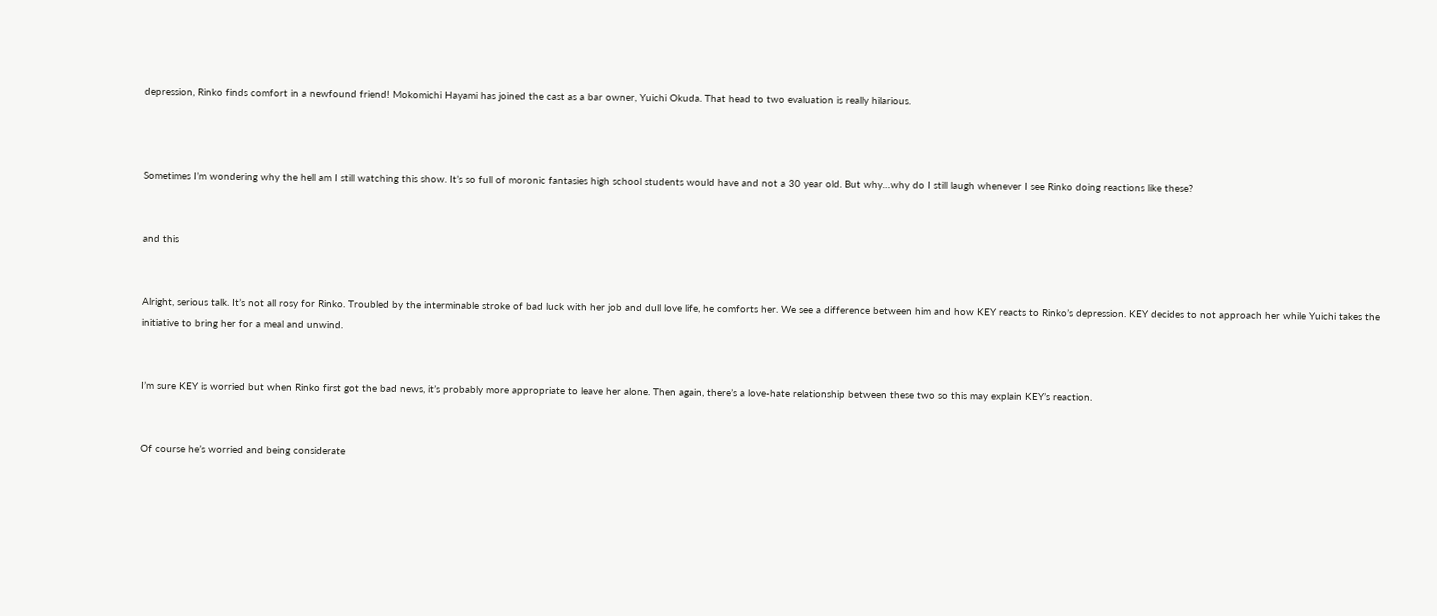depression, Rinko finds comfort in a newfound friend! Mokomichi Hayami has joined the cast as a bar owner, Yuichi Okuda. That head to two evaluation is really hilarious.



Sometimes I’m wondering why the hell am I still watching this show. It’s so full of moronic fantasies high school students would have and not a 30 year old. But why…why do I still laugh whenever I see Rinko doing reactions like these?


and this


Alright, serious talk. It’s not all rosy for Rinko. Troubled by the interminable stroke of bad luck with her job and dull love life, he comforts her. We see a difference between him and how KEY reacts to Rinko’s depression. KEY decides to not approach her while Yuichi takes the initiative to bring her for a meal and unwind.


I’m sure KEY is worried but when Rinko first got the bad news, it’s probably more appropriate to leave her alone. Then again, there’s a love-hate relationship between these two so this may explain KEY’s reaction.


Of course he’s worried and being considerate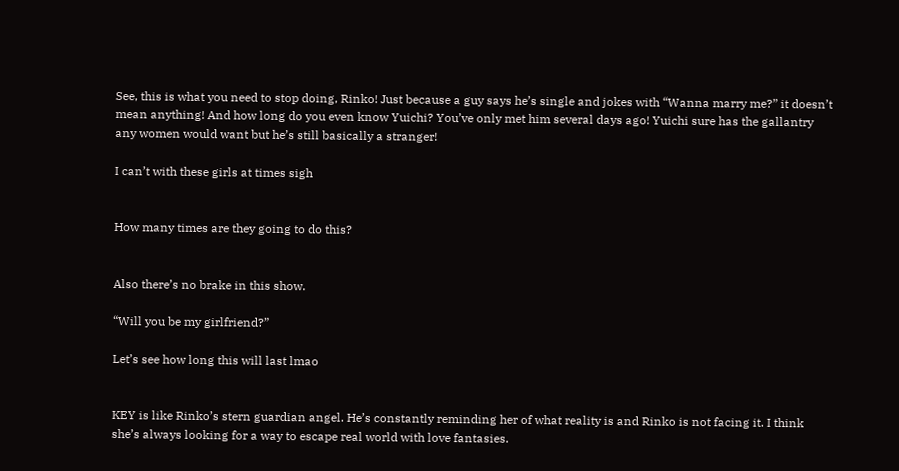See, this is what you need to stop doing, Rinko! Just because a guy says he’s single and jokes with “Wanna marry me?” it doesn’t mean anything! And how long do you even know Yuichi? You’ve only met him several days ago! Yuichi sure has the gallantry any women would want but he’s still basically a stranger!

I can’t with these girls at times sigh


How many times are they going to do this?


Also there’s no brake in this show.

“Will you be my girlfriend?”

Let’s see how long this will last lmao


KEY is like Rinko’s stern guardian angel. He’s constantly reminding her of what reality is and Rinko is not facing it. I think she’s always looking for a way to escape real world with love fantasies.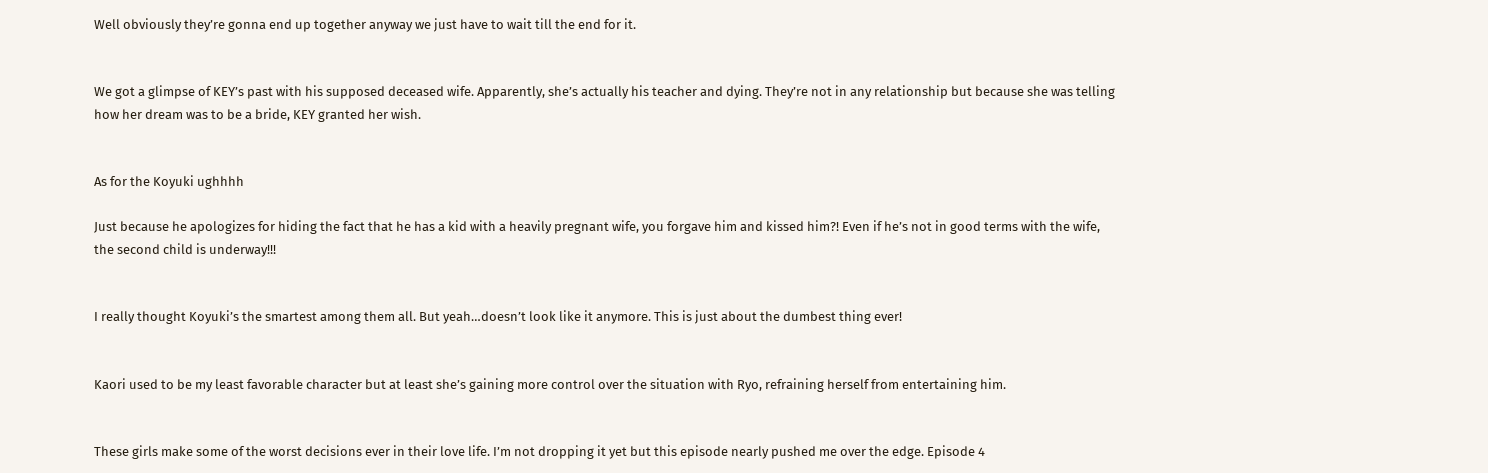Well obviously they’re gonna end up together anyway we just have to wait till the end for it.


We got a glimpse of KEY’s past with his supposed deceased wife. Apparently, she’s actually his teacher and dying. They’re not in any relationship but because she was telling how her dream was to be a bride, KEY granted her wish.


As for the Koyuki ughhhh

Just because he apologizes for hiding the fact that he has a kid with a heavily pregnant wife, you forgave him and kissed him?! Even if he’s not in good terms with the wife, the second child is underway!!!


I really thought Koyuki’s the smartest among them all. But yeah…doesn’t look like it anymore. This is just about the dumbest thing ever!


Kaori used to be my least favorable character but at least she’s gaining more control over the situation with Ryo, refraining herself from entertaining him.


These girls make some of the worst decisions ever in their love life. I’m not dropping it yet but this episode nearly pushed me over the edge. Episode 4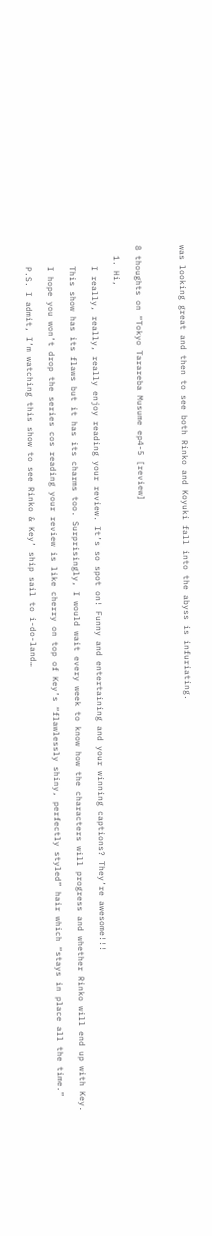was looking great and then to see both Rinko and Koyuki fall into the abyss is infuriating.



8 thoughts on “Tokyo Tarareba Musume ep4-5 [review]

  1. Hi,

    I really, really, really enjoy reading your review. It’s so spot on! Funny and entertaining and your winning captions? They’re awesome!!!

    This show has its flaws but it has its charms too. Surprisingly, I would wait every week to know how the characters will progress and whether Rinko will end up with Key.

    I hope you won’t drop the series cos reading your review is like cherry on top of Key’s “flawlessly shiny, perfectly styled” hair which “stays in place all the time.”

    P.S. I admit, I’m watching this show to see Rinko & Key’ ship sail to i-do-land…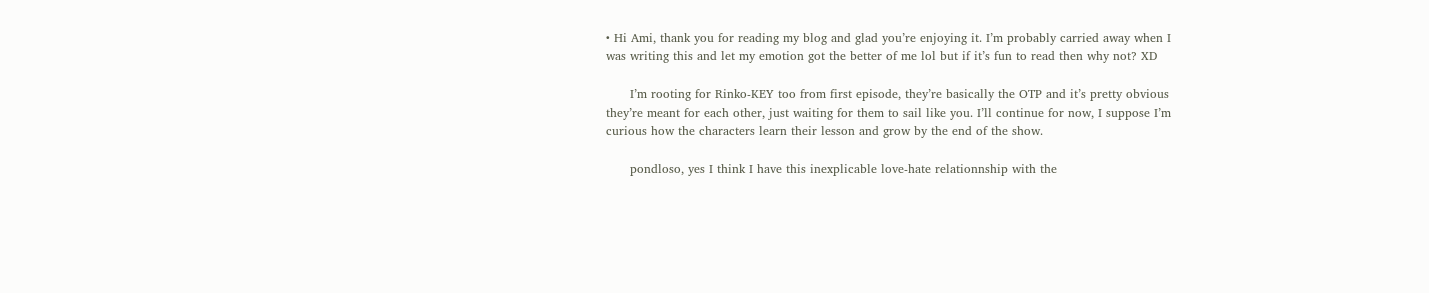• Hi Ami, thank you for reading my blog and glad you’re enjoying it. I’m probably carried away when I was writing this and let my emotion got the better of me lol but if it’s fun to read then why not? XD

      I’m rooting for Rinko-KEY too from first episode, they’re basically the OTP and it’s pretty obvious they’re meant for each other, just waiting for them to sail like you. I’ll continue for now, I suppose I’m curious how the characters learn their lesson and grow by the end of the show.

      pondloso, yes I think I have this inexplicable love-hate relationnship with the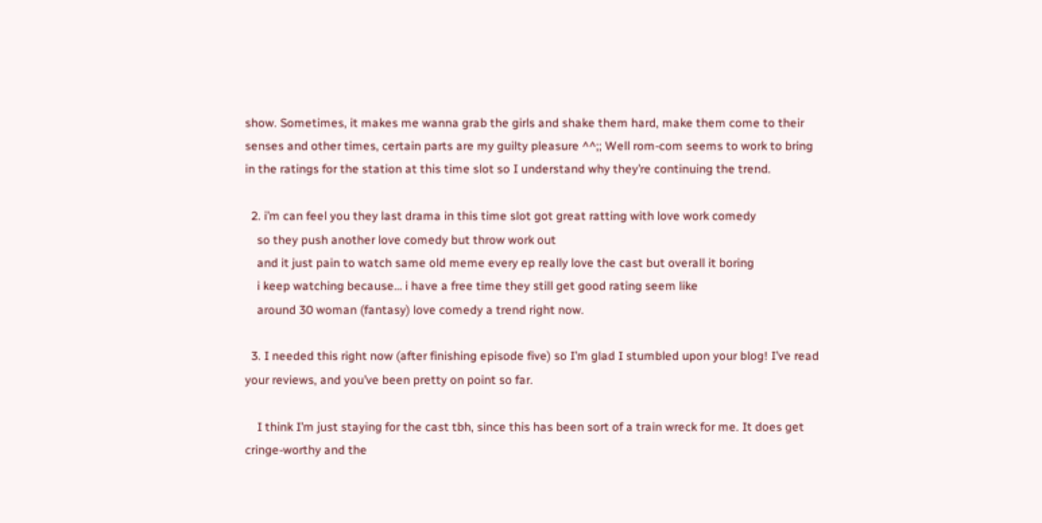show. Sometimes, it makes me wanna grab the girls and shake them hard, make them come to their senses and other times, certain parts are my guilty pleasure ^^;; Well rom-com seems to work to bring in the ratings for the station at this time slot so I understand why they’re continuing the trend.

  2. i’m can feel you they last drama in this time slot got great ratting with love work comedy
    so they push another love comedy but throw work out
    and it just pain to watch same old meme every ep really love the cast but overall it boring
    i keep watching because… i have a free time they still get good rating seem like
    around 30 woman (fantasy) love comedy a trend right now.

  3. I needed this right now (after finishing episode five) so I’m glad I stumbled upon your blog! I’ve read your reviews, and you’ve been pretty on point so far.

    I think I’m just staying for the cast tbh, since this has been sort of a train wreck for me. It does get cringe-worthy and the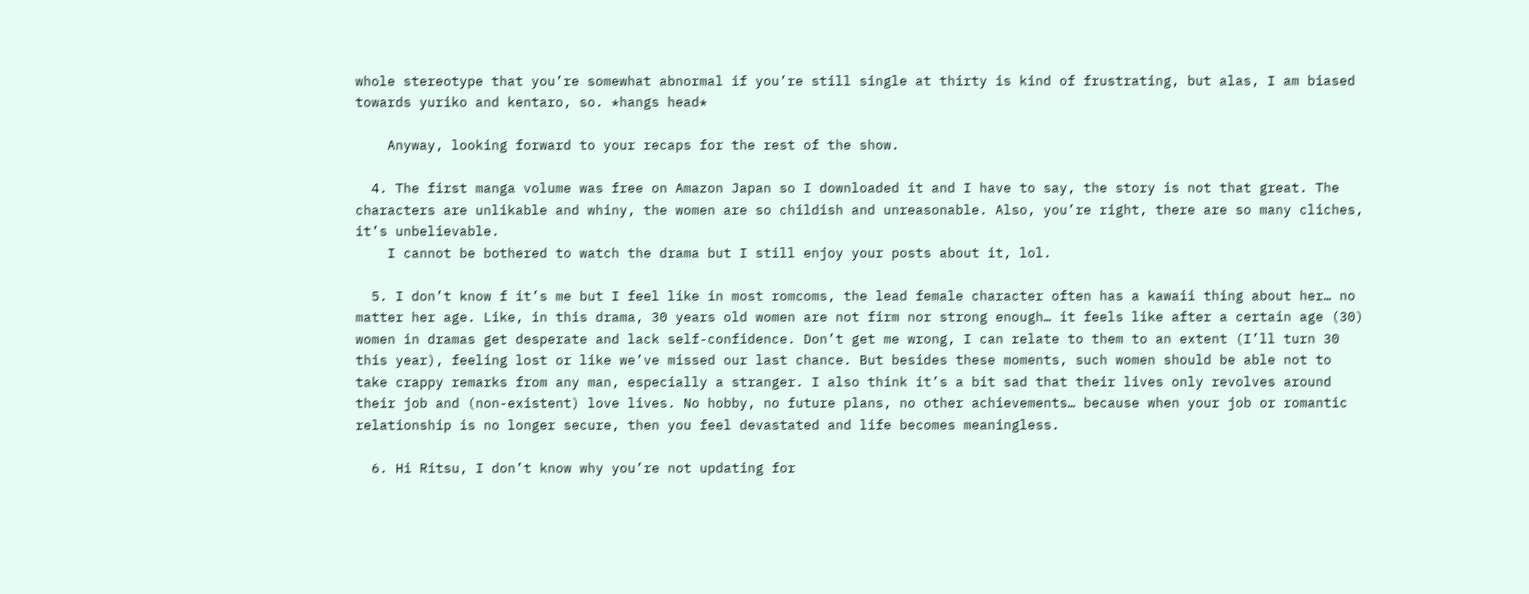whole stereotype that you’re somewhat abnormal if you’re still single at thirty is kind of frustrating, but alas, I am biased towards yuriko and kentaro, so. *hangs head*

    Anyway, looking forward to your recaps for the rest of the show.

  4. The first manga volume was free on Amazon Japan so I downloaded it and I have to say, the story is not that great. The characters are unlikable and whiny, the women are so childish and unreasonable. Also, you’re right, there are so many cliches, it’s unbelievable.
    I cannot be bothered to watch the drama but I still enjoy your posts about it, lol.

  5. I don’t know f it’s me but I feel like in most romcoms, the lead female character often has a kawaii thing about her… no matter her age. Like, in this drama, 30 years old women are not firm nor strong enough… it feels like after a certain age (30) women in dramas get desperate and lack self-confidence. Don’t get me wrong, I can relate to them to an extent (I’ll turn 30 this year), feeling lost or like we’ve missed our last chance. But besides these moments, such women should be able not to take crappy remarks from any man, especially a stranger. I also think it’s a bit sad that their lives only revolves around their job and (non-existent) love lives. No hobby, no future plans, no other achievements… because when your job or romantic relationship is no longer secure, then you feel devastated and life becomes meaningless.

  6. Hi Ritsu, I don’t know why you’re not updating for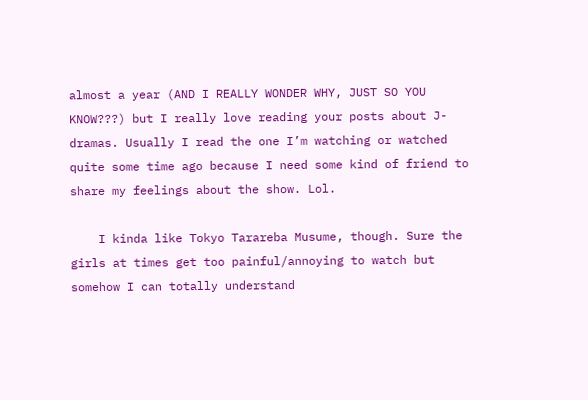almost a year (AND I REALLY WONDER WHY, JUST SO YOU KNOW???) but I really love reading your posts about J-dramas. Usually I read the one I’m watching or watched quite some time ago because I need some kind of friend to share my feelings about the show. Lol.

    I kinda like Tokyo Tarareba Musume, though. Sure the girls at times get too painful/annoying to watch but somehow I can totally understand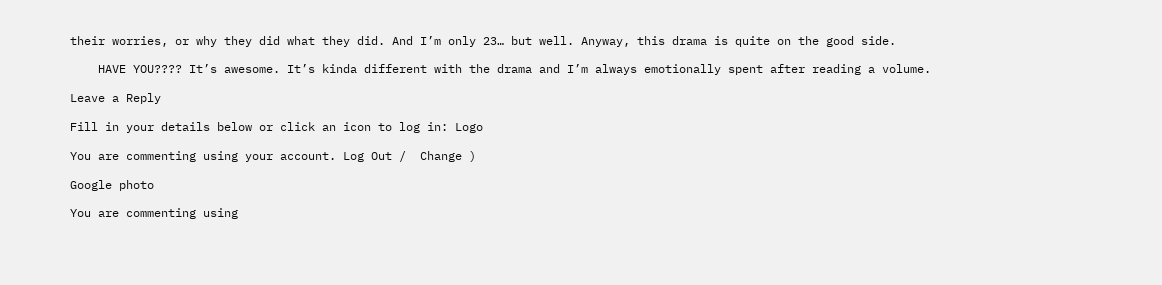their worries, or why they did what they did. And I’m only 23… but well. Anyway, this drama is quite on the good side.

    HAVE YOU???? It’s awesome. It’s kinda different with the drama and I’m always emotionally spent after reading a volume.

Leave a Reply

Fill in your details below or click an icon to log in: Logo

You are commenting using your account. Log Out /  Change )

Google photo

You are commenting using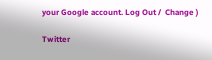your Google account. Log Out /  Change )

Twitter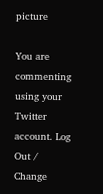picture

You are commenting using your Twitter account. Log Out /  Change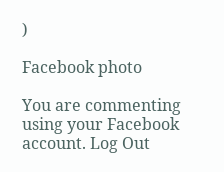)

Facebook photo

You are commenting using your Facebook account. Log Out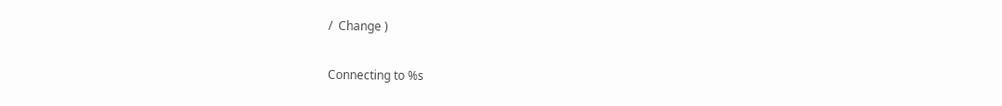/  Change )

Connecting to %s